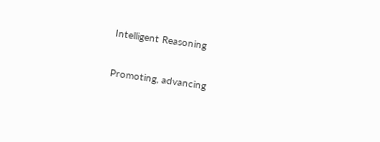Intelligent Reasoning

Promoting, advancing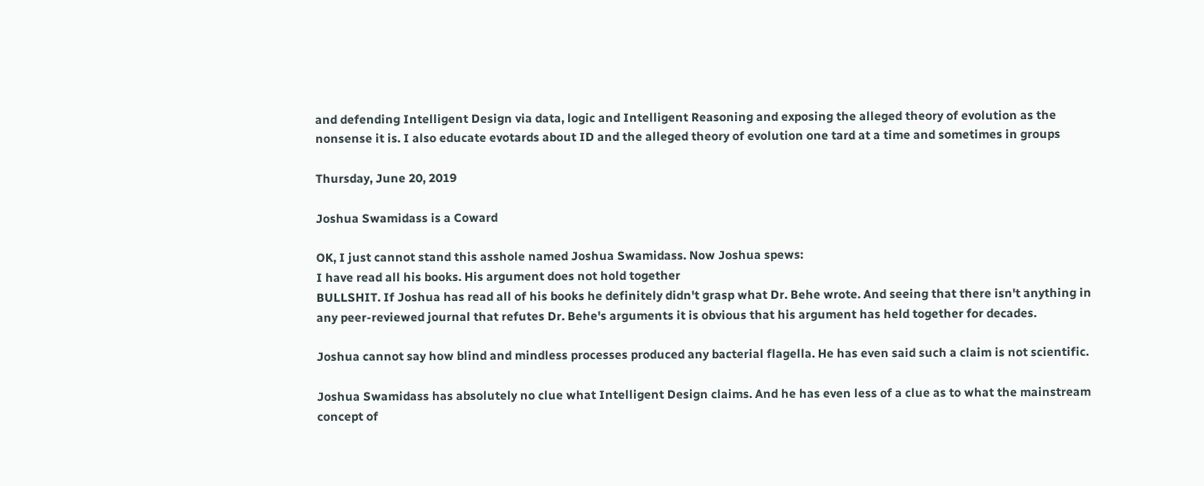and defending Intelligent Design via data, logic and Intelligent Reasoning and exposing the alleged theory of evolution as the nonsense it is. I also educate evotards about ID and the alleged theory of evolution one tard at a time and sometimes in groups

Thursday, June 20, 2019

Joshua Swamidass is a Coward

OK, I just cannot stand this asshole named Joshua Swamidass. Now Joshua spews:
I have read all his books. His argument does not hold together
BULLSHIT. If Joshua has read all of his books he definitely didn't grasp what Dr. Behe wrote. And seeing that there isn't anything in any peer-reviewed journal that refutes Dr. Behe's arguments it is obvious that his argument has held together for decades.

Joshua cannot say how blind and mindless processes produced any bacterial flagella. He has even said such a claim is not scientific.

Joshua Swamidass has absolutely no clue what Intelligent Design claims. And he has even less of a clue as to what the mainstream concept of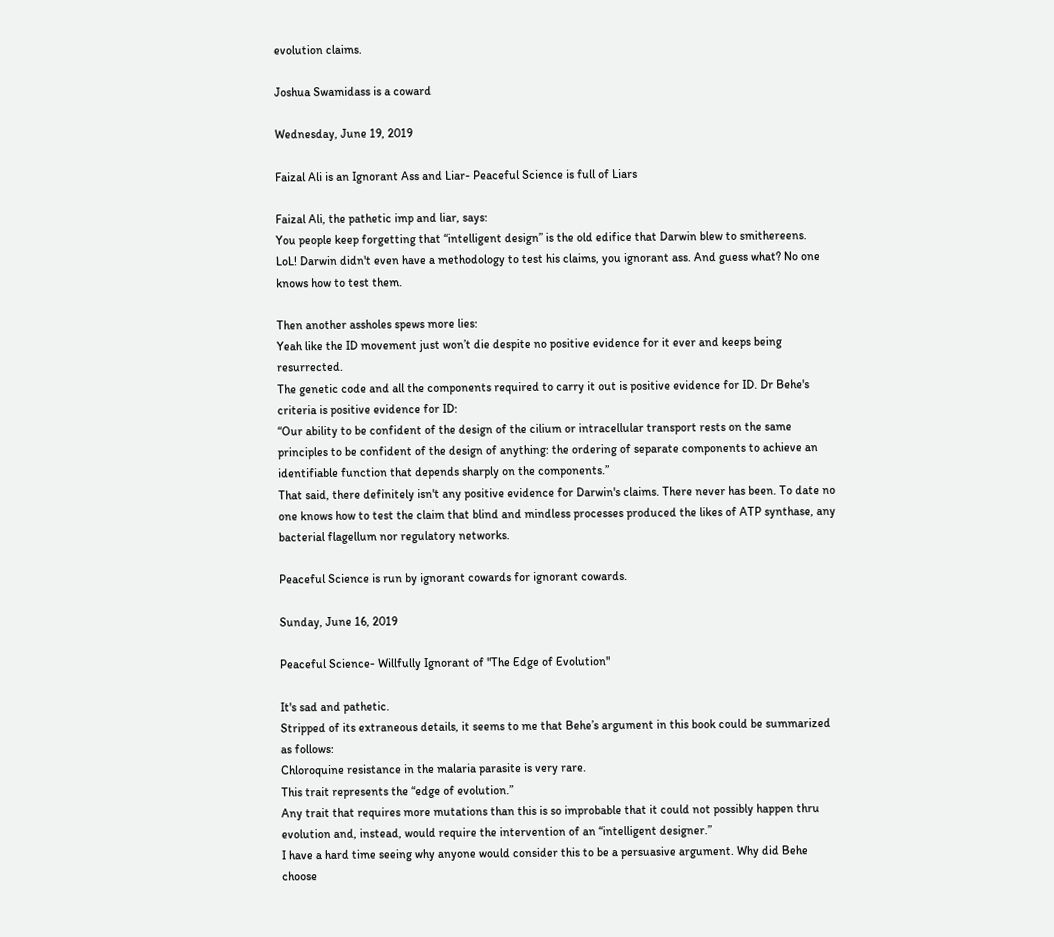evolution claims.

Joshua Swamidass is a coward

Wednesday, June 19, 2019

Faizal Ali is an Ignorant Ass and Liar- Peaceful Science is full of Liars

Faizal Ali, the pathetic imp and liar, says:
You people keep forgetting that “intelligent design” is the old edifice that Darwin blew to smithereens.
LoL! Darwin didn't even have a methodology to test his claims, you ignorant ass. And guess what? No one knows how to test them.

Then another assholes spews more lies:
Yeah like the ID movement just won’t die despite no positive evidence for it ever and keeps being resurrected.
The genetic code and all the components required to carry it out is positive evidence for ID. Dr Behe's criteria is positive evidence for ID:
“Our ability to be confident of the design of the cilium or intracellular transport rests on the same principles to be confident of the design of anything: the ordering of separate components to achieve an identifiable function that depends sharply on the components.”
That said, there definitely isn't any positive evidence for Darwin's claims. There never has been. To date no one knows how to test the claim that blind and mindless processes produced the likes of ATP synthase, any bacterial flagellum nor regulatory networks.

Peaceful Science is run by ignorant cowards for ignorant cowards.

Sunday, June 16, 2019

Peaceful Science- Willfully Ignorant of "The Edge of Evolution"

It's sad and pathetic.
Stripped of its extraneous details, it seems to me that Behe’s argument in this book could be summarized as follows:
Chloroquine resistance in the malaria parasite is very rare.
This trait represents the “edge of evolution.”
Any trait that requires more mutations than this is so improbable that it could not possibly happen thru evolution and, instead, would require the intervention of an “intelligent designer.”
I have a hard time seeing why anyone would consider this to be a persuasive argument. Why did Behe choose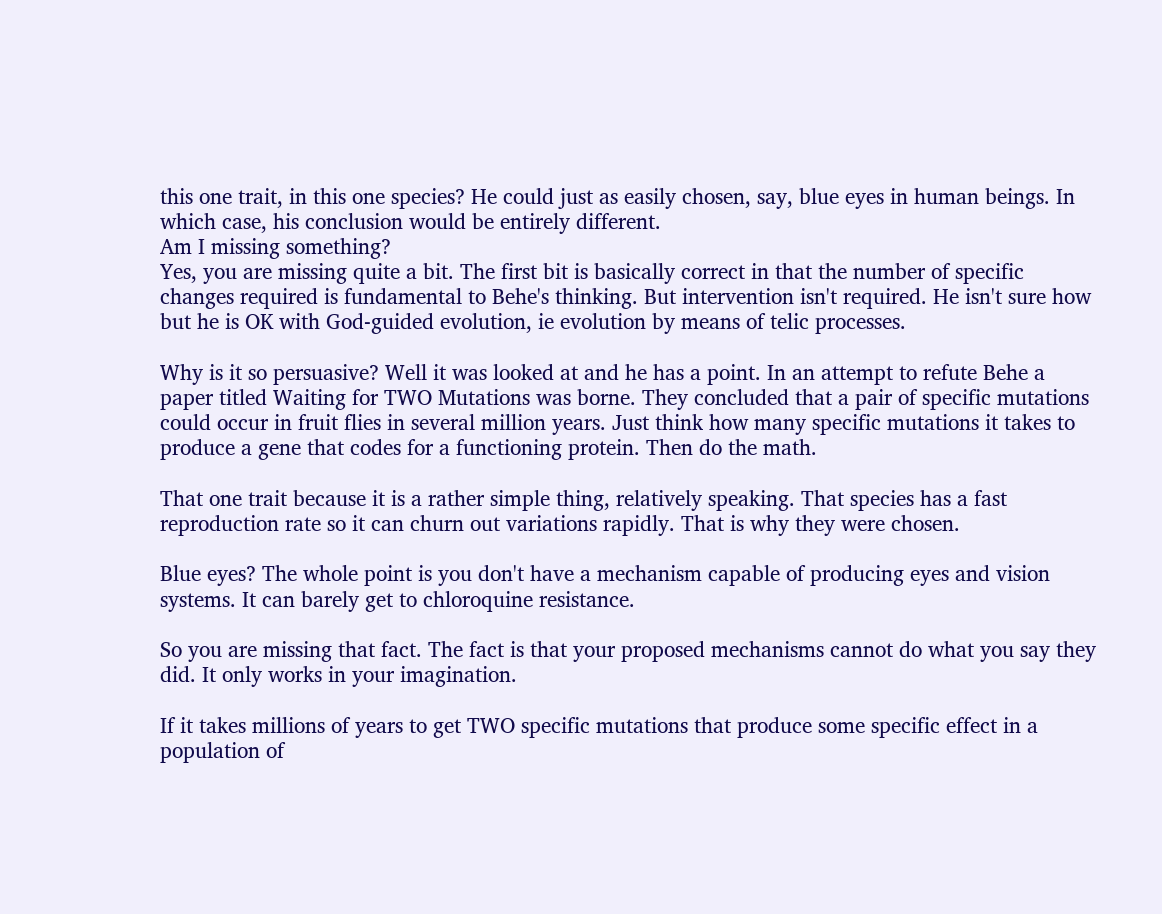this one trait, in this one species? He could just as easily chosen, say, blue eyes in human beings. In which case, his conclusion would be entirely different.
Am I missing something?
Yes, you are missing quite a bit. The first bit is basically correct in that the number of specific changes required is fundamental to Behe's thinking. But intervention isn't required. He isn't sure how but he is OK with God-guided evolution, ie evolution by means of telic processes.

Why is it so persuasive? Well it was looked at and he has a point. In an attempt to refute Behe a paper titled Waiting for TWO Mutations was borne. They concluded that a pair of specific mutations could occur in fruit flies in several million years. Just think how many specific mutations it takes to produce a gene that codes for a functioning protein. Then do the math.

That one trait because it is a rather simple thing, relatively speaking. That species has a fast reproduction rate so it can churn out variations rapidly. That is why they were chosen.

Blue eyes? The whole point is you don't have a mechanism capable of producing eyes and vision systems. It can barely get to chloroquine resistance.

So you are missing that fact. The fact is that your proposed mechanisms cannot do what you say they did. It only works in your imagination.

If it takes millions of years to get TWO specific mutations that produce some specific effect in a population of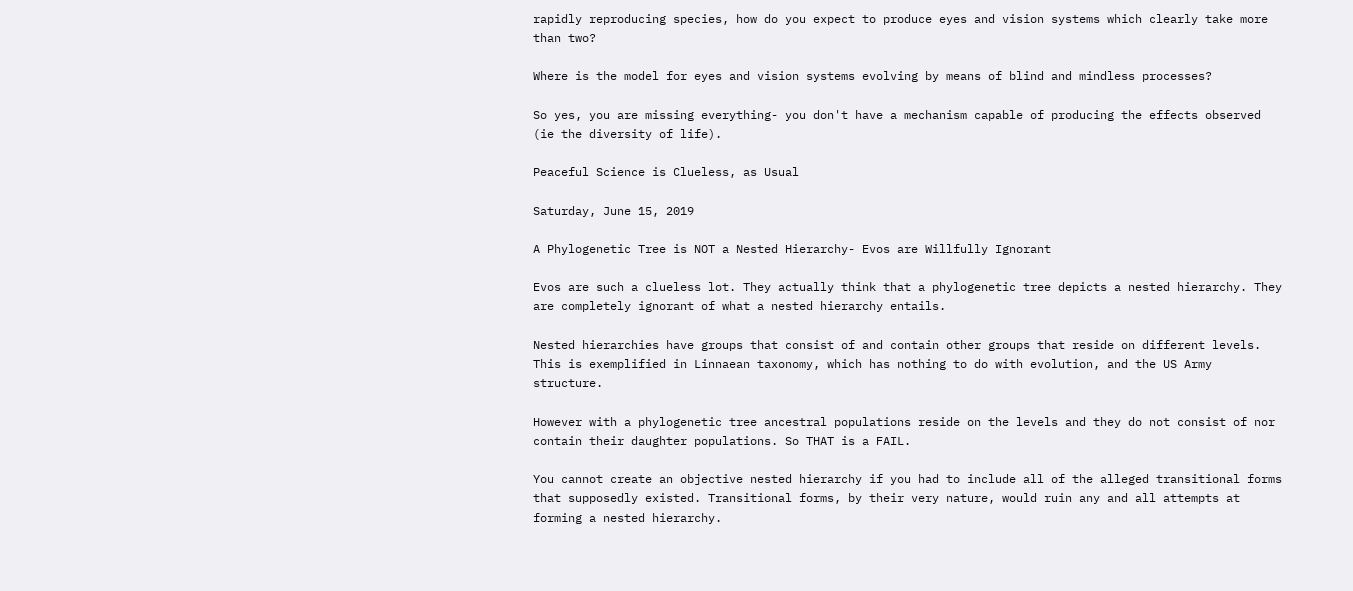rapidly reproducing species, how do you expect to produce eyes and vision systems which clearly take more than two?

Where is the model for eyes and vision systems evolving by means of blind and mindless processes?

So yes, you are missing everything- you don't have a mechanism capable of producing the effects observed (ie the diversity of life).

Peaceful Science is Clueless, as Usual

Saturday, June 15, 2019

A Phylogenetic Tree is NOT a Nested Hierarchy- Evos are Willfully Ignorant

Evos are such a clueless lot. They actually think that a phylogenetic tree depicts a nested hierarchy. They are completely ignorant of what a nested hierarchy entails.

Nested hierarchies have groups that consist of and contain other groups that reside on different levels. This is exemplified in Linnaean taxonomy, which has nothing to do with evolution, and the US Army structure.

However with a phylogenetic tree ancestral populations reside on the levels and they do not consist of nor contain their daughter populations. So THAT is a FAIL.

You cannot create an objective nested hierarchy if you had to include all of the alleged transitional forms that supposedly existed. Transitional forms, by their very nature, would ruin any and all attempts at forming a nested hierarchy.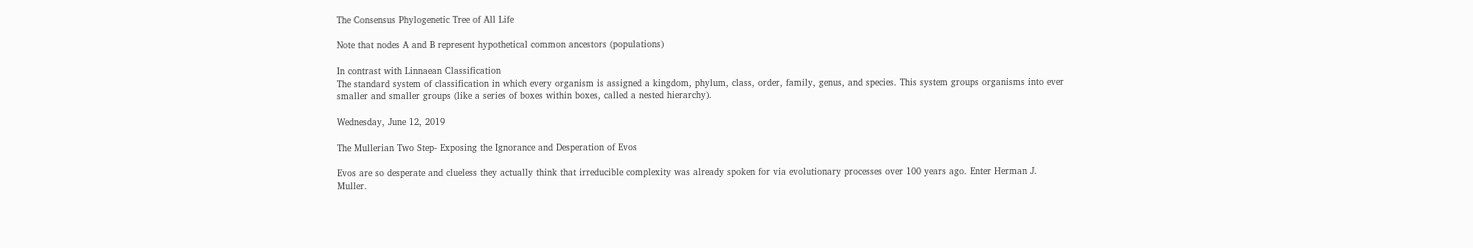The Consensus Phylogenetic Tree of All Life

Note that nodes A and B represent hypothetical common ancestors (populations)

In contrast with Linnaean Classification
The standard system of classification in which every organism is assigned a kingdom, phylum, class, order, family, genus, and species. This system groups organisms into ever smaller and smaller groups (like a series of boxes within boxes, called a nested hierarchy).

Wednesday, June 12, 2019

The Mullerian Two Step- Exposing the Ignorance and Desperation of Evos

Evos are so desperate and clueless they actually think that irreducible complexity was already spoken for via evolutionary processes over 100 years ago. Enter Herman J. Muller.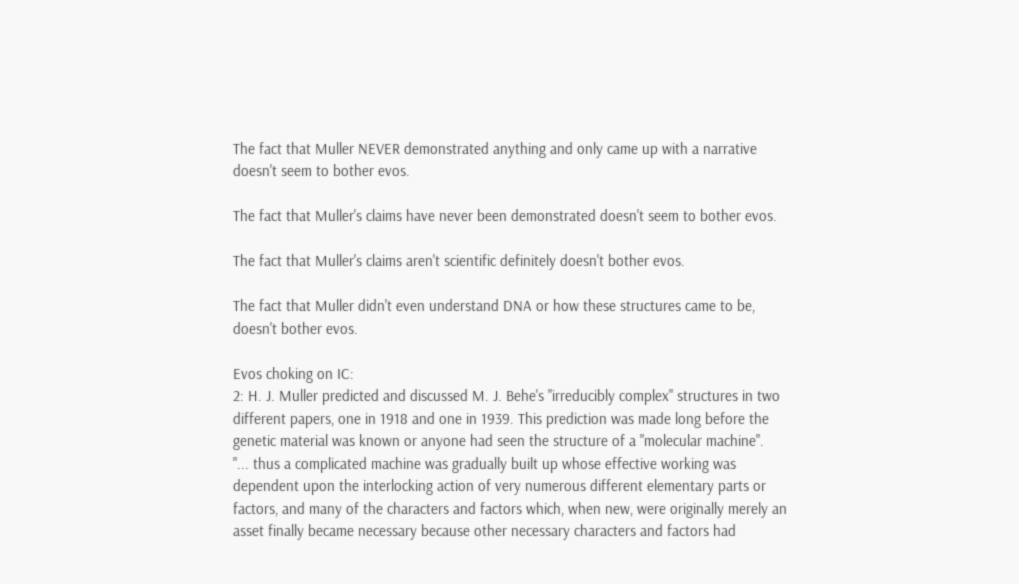The fact that Muller NEVER demonstrated anything and only came up with a narrative doesn't seem to bother evos.

The fact that Muller's claims have never been demonstrated doesn't seem to bother evos.

The fact that Muller's claims aren't scientific definitely doesn't bother evos.

The fact that Muller didn't even understand DNA or how these structures came to be, doesn't bother evos.

Evos choking on IC:
2: H. J. Muller predicted and discussed M. J. Behe's "irreducibly complex" structures in two different papers, one in 1918 and one in 1939. This prediction was made long before the genetic material was known or anyone had seen the structure of a "molecular machine".
"... thus a complicated machine was gradually built up whose effective working was dependent upon the interlocking action of very numerous different elementary parts or factors, and many of the characters and factors which, when new, were originally merely an asset finally became necessary because other necessary characters and factors had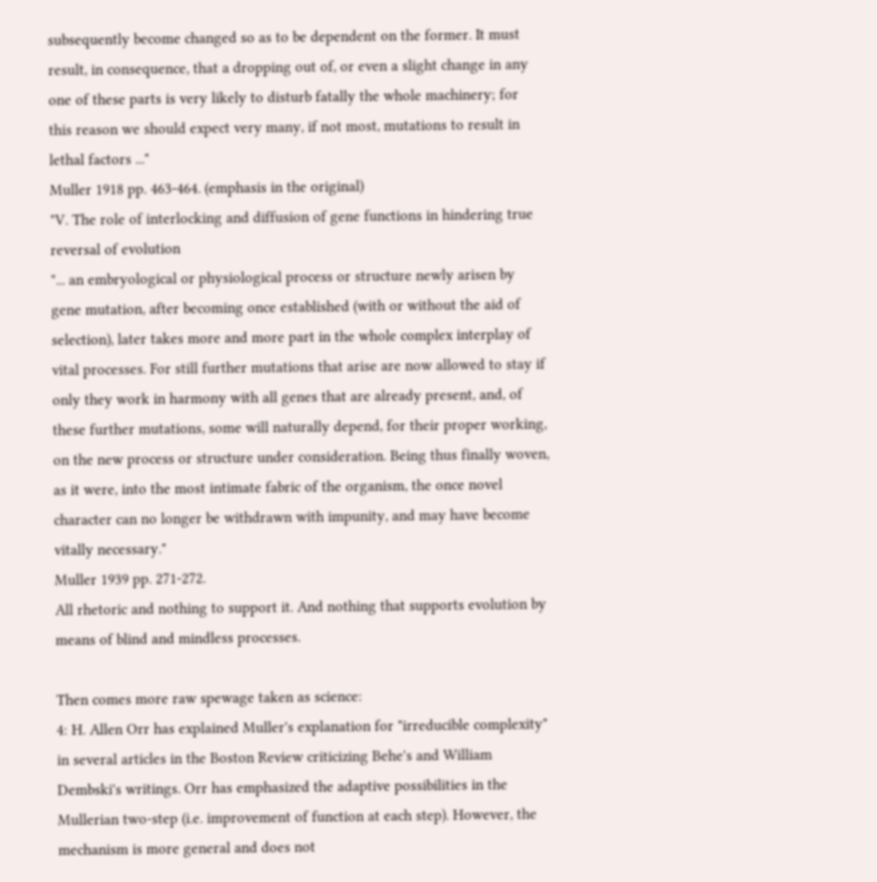subsequently become changed so as to be dependent on the former. It must result, in consequence, that a dropping out of, or even a slight change in any one of these parts is very likely to disturb fatally the whole machinery; for this reason we should expect very many, if not most, mutations to result in lethal factors ..."
Muller 1918 pp. 463-464. (emphasis in the original)
"V. The role of interlocking and diffusion of gene functions in hindering true reversal of evolution
"... an embryological or physiological process or structure newly arisen by gene mutation, after becoming once established (with or without the aid of selection), later takes more and more part in the whole complex interplay of vital processes. For still further mutations that arise are now allowed to stay if only they work in harmony with all genes that are already present, and, of these further mutations, some will naturally depend, for their proper working, on the new process or structure under consideration. Being thus finally woven, as it were, into the most intimate fabric of the organism, the once novel character can no longer be withdrawn with impunity, and may have become vitally necessary."
Muller 1939 pp. 271-272.
All rhetoric and nothing to support it. And nothing that supports evolution by means of blind and mindless processes.

Then comes more raw spewage taken as science:
4: H. Allen Orr has explained Muller's explanation for "irreducible complexity" in several articles in the Boston Review criticizing Behe's and William Dembski's writings. Orr has emphasized the adaptive possibilities in the Mullerian two-step (i.e. improvement of function at each step). However, the mechanism is more general and does not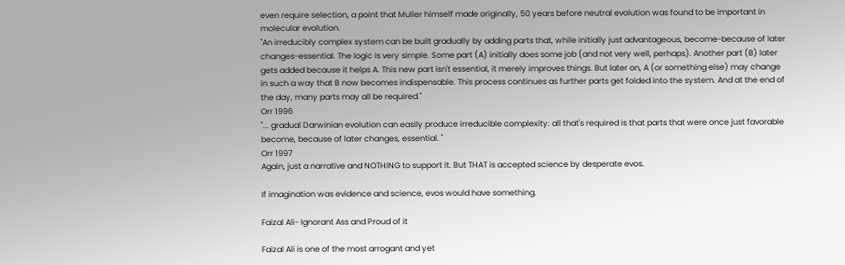even require selection, a point that Muller himself made originally, 50 years before neutral evolution was found to be important in molecular evolution.
"An irreducibly complex system can be built gradually by adding parts that, while initially just advantageous, become-because of later changes-essential. The logic is very simple. Some part (A) initially does some job (and not very well, perhaps). Another part (B) later gets added because it helps A. This new part isn't essential, it merely improves things. But later on, A (or something else) may change in such a way that B now becomes indispensable. This process continues as further parts get folded into the system. And at the end of the day, many parts may all be required."
Orr 1996
"... gradual Darwinian evolution can easily produce irreducible complexity: all that's required is that parts that were once just favorable become, because of later changes, essential. "
Orr 1997
Again, just a narrative and NOTHING to support it. But THAT is accepted science by desperate evos.

If imagination was evidence and science, evos would have something.

Faizal Ali- Ignorant Ass and Proud of it

Faizal Ali is one of the most arrogant and yet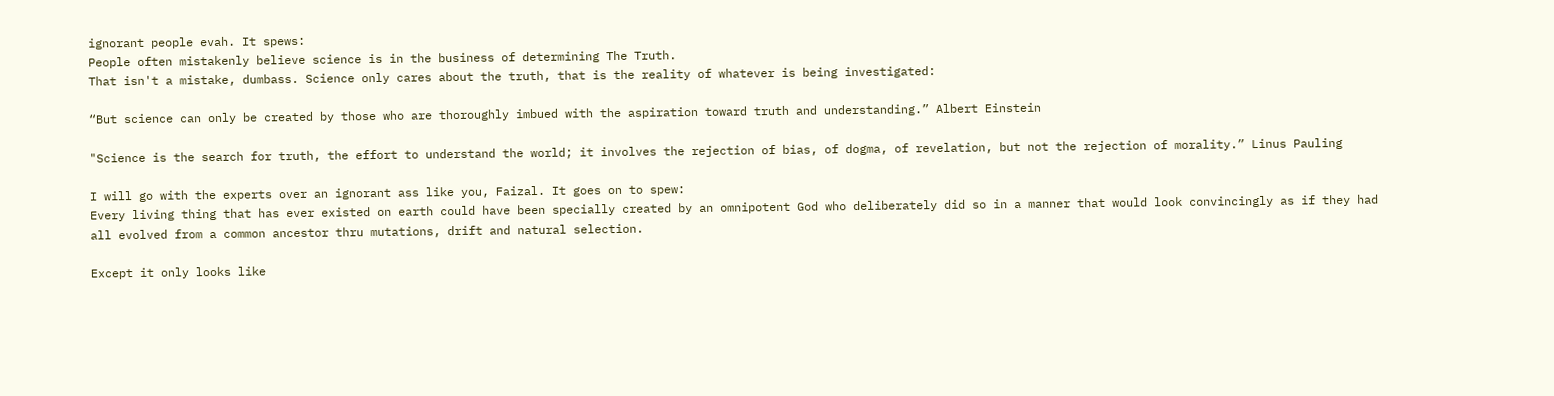ignorant people evah. It spews:
People often mistakenly believe science is in the business of determining The Truth.
That isn't a mistake, dumbass. Science only cares about the truth, that is the reality of whatever is being investigated:

“But science can only be created by those who are thoroughly imbued with the aspiration toward truth and understanding.” Albert Einstein

"Science is the search for truth, the effort to understand the world; it involves the rejection of bias, of dogma, of revelation, but not the rejection of morality.” Linus Pauling

I will go with the experts over an ignorant ass like you, Faizal. It goes on to spew:
Every living thing that has ever existed on earth could have been specially created by an omnipotent God who deliberately did so in a manner that would look convincingly as if they had all evolved from a common ancestor thru mutations, drift and natural selection.

Except it only looks like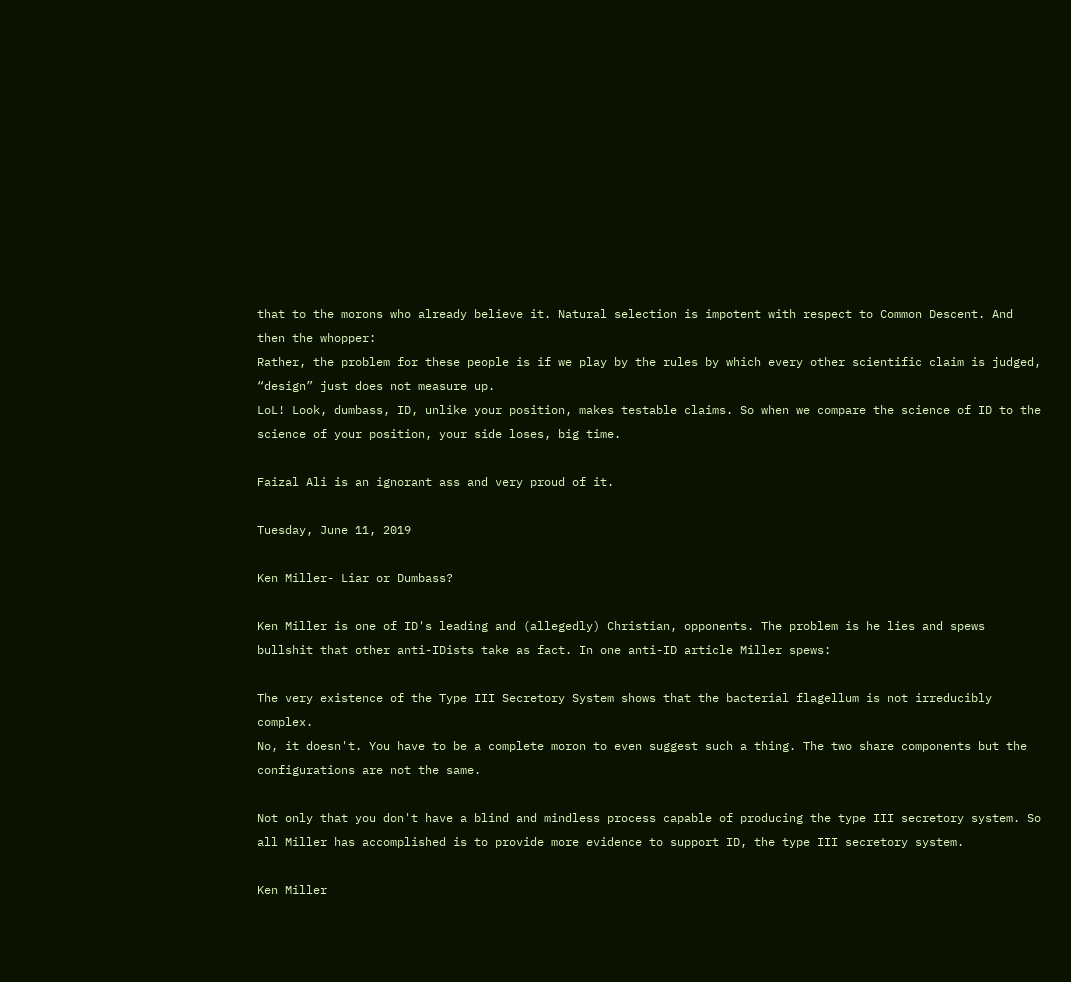that to the morons who already believe it. Natural selection is impotent with respect to Common Descent. And then the whopper:
Rather, the problem for these people is if we play by the rules by which every other scientific claim is judged, “design” just does not measure up.
LoL! Look, dumbass, ID, unlike your position, makes testable claims. So when we compare the science of ID to the science of your position, your side loses, big time.

Faizal Ali is an ignorant ass and very proud of it.

Tuesday, June 11, 2019

Ken Miller- Liar or Dumbass?

Ken Miller is one of ID's leading and (allegedly) Christian, opponents. The problem is he lies and spews bullshit that other anti-IDists take as fact. In one anti-ID article Miller spews:

The very existence of the Type III Secretory System shows that the bacterial flagellum is not irreducibly complex.
No, it doesn't. You have to be a complete moron to even suggest such a thing. The two share components but the configurations are not the same.

Not only that you don't have a blind and mindless process capable of producing the type III secretory system. So all Miller has accomplished is to provide more evidence to support ID, the type III secretory system.

Ken Miller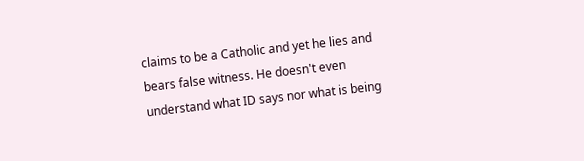claims to be a Catholic and yet he lies and bears false witness. He doesn't even understand what ID says nor what is being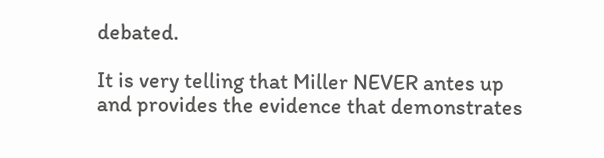debated.

It is very telling that Miller NEVER antes up and provides the evidence that demonstrates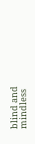blind and mindless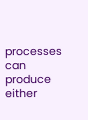processes can produce either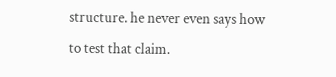structure. he never even says how to test that claim.